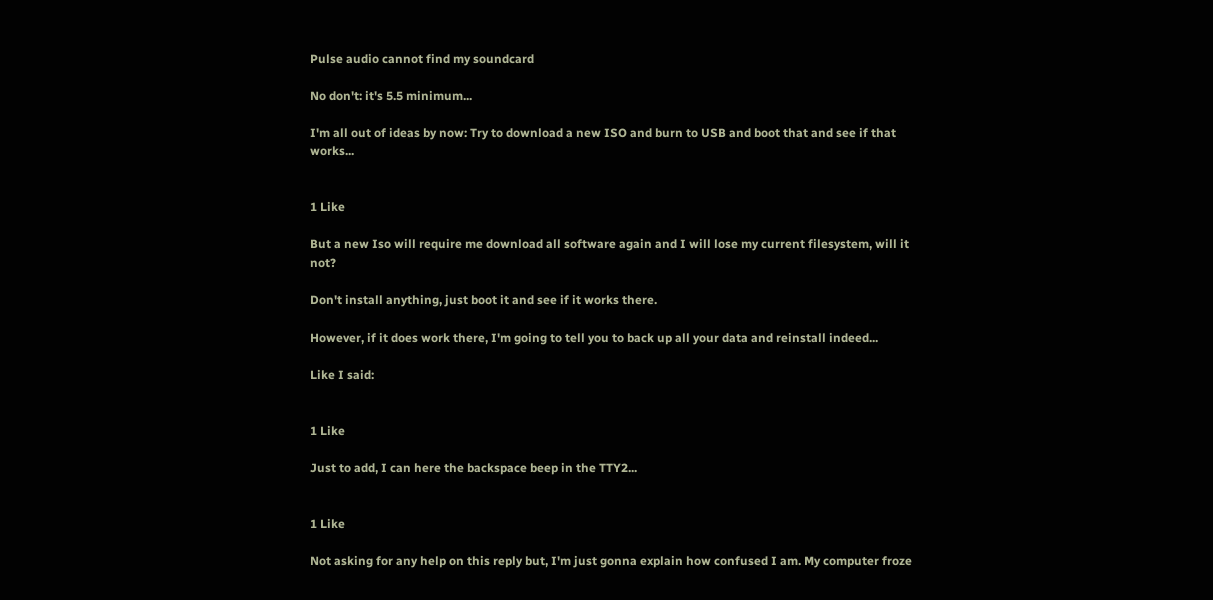Pulse audio cannot find my soundcard

No don't: it's 5.5 minimum...

I'm all out of ideas by now: Try to download a new ISO and burn to USB and boot that and see if that works...


1 Like

But a new Iso will require me download all software again and I will lose my current filesystem, will it not?

Don't install anything, just boot it and see if it works there.

However, if it does work there, I'm going to tell you to back up all your data and reinstall indeed...

Like I said:


1 Like

Just to add, I can here the backspace beep in the TTY2...


1 Like

Not asking for any help on this reply but, I'm just gonna explain how confused I am. My computer froze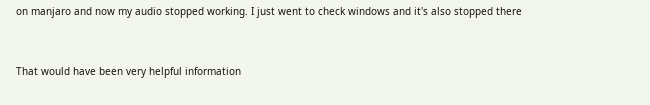on manjaro and now my audio stopped working. I just went to check windows and it's also stopped there


That would have been very helpful information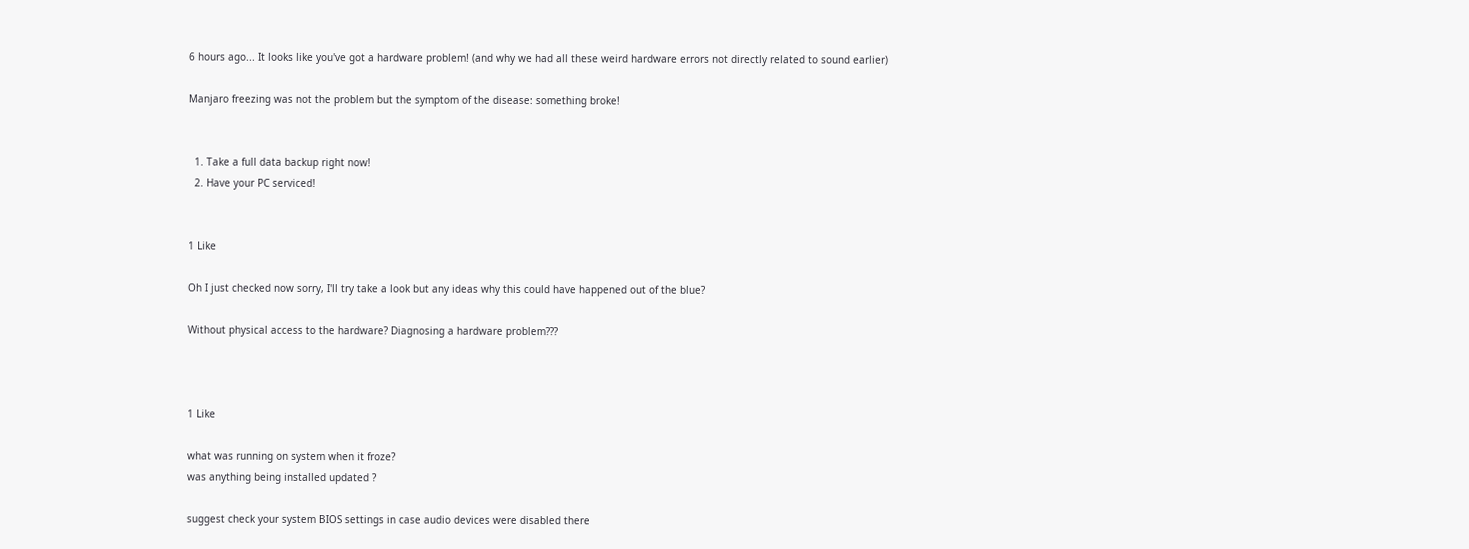6 hours ago... It looks like you've got a hardware problem! (and why we had all these weird hardware errors not directly related to sound earlier)

Manjaro freezing was not the problem but the symptom of the disease: something broke!


  1. Take a full data backup right now!
  2. Have your PC serviced!


1 Like

Oh I just checked now sorry, I'll try take a look but any ideas why this could have happened out of the blue?

Without physical access to the hardware? Diagnosing a hardware problem???



1 Like

what was running on system when it froze?
was anything being installed updated ?

suggest check your system BIOS settings in case audio devices were disabled there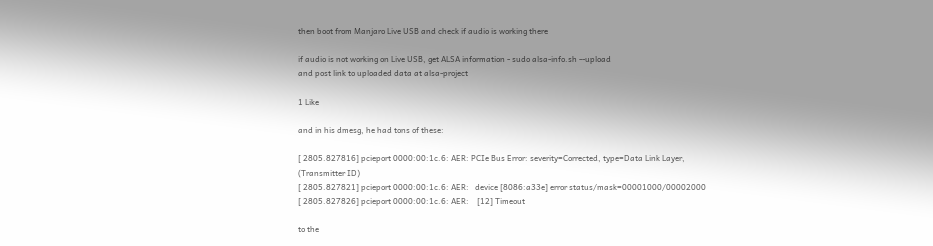then boot from Manjaro Live USB and check if audio is working there

if audio is not working on Live USB, get ALSA information - sudo alsa-info.sh --upload
and post link to uploaded data at alsa-project

1 Like

and in his dmesg, he had tons of these:

[ 2805.827816] pcieport 0000:00:1c.6: AER: PCIe Bus Error: severity=Corrected, type=Data Link Layer, (Transmitter ID)
[ 2805.827821] pcieport 0000:00:1c.6: AER:   device [8086:a33e] error status/mask=00001000/00002000
[ 2805.827826] pcieport 0000:00:1c.6: AER:    [12] Timeout

to the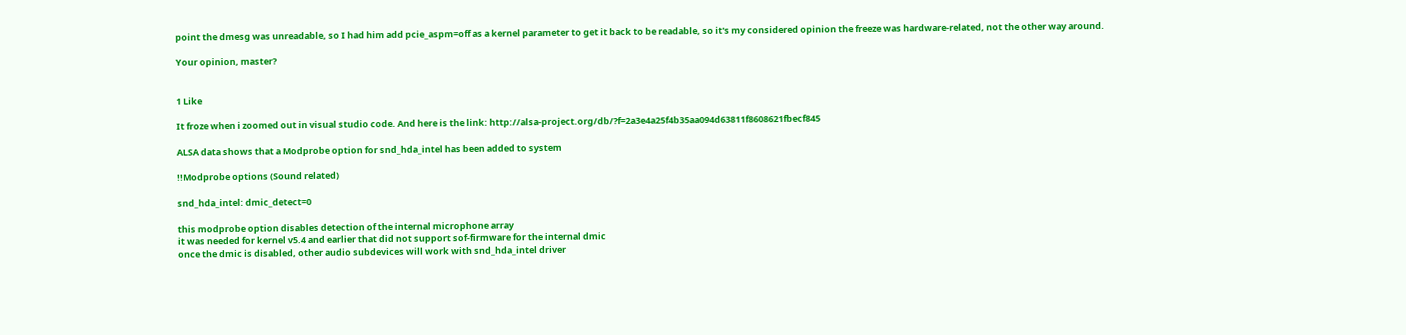point the dmesg was unreadable, so I had him add pcie_aspm=off as a kernel parameter to get it back to be readable, so it's my considered opinion the freeze was hardware-related, not the other way around.

Your opinion, master?


1 Like

It froze when i zoomed out in visual studio code. And here is the link: http://alsa-project.org/db/?f=2a3e4a25f4b35aa094d63811f8608621fbecf845

ALSA data shows that a Modprobe option for snd_hda_intel has been added to system

!!Modprobe options (Sound related)

snd_hda_intel: dmic_detect=0

this modprobe option disables detection of the internal microphone array
it was needed for kernel v5.4 and earlier that did not support sof-firmware for the internal dmic
once the dmic is disabled, other audio subdevices will work with snd_hda_intel driver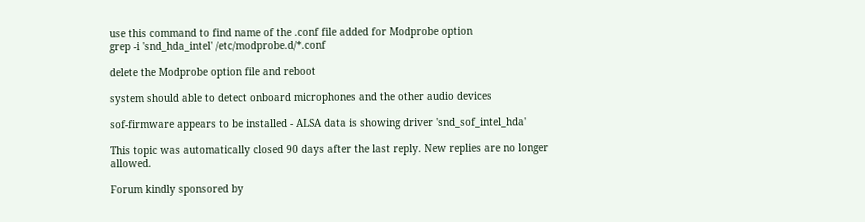use this command to find name of the .conf file added for Modprobe option
grep -i 'snd_hda_intel' /etc/modprobe.d/*.conf

delete the Modprobe option file and reboot

system should able to detect onboard microphones and the other audio devices

sof-firmware appears to be installed - ALSA data is showing driver 'snd_sof_intel_hda'

This topic was automatically closed 90 days after the last reply. New replies are no longer allowed.

Forum kindly sponsored by